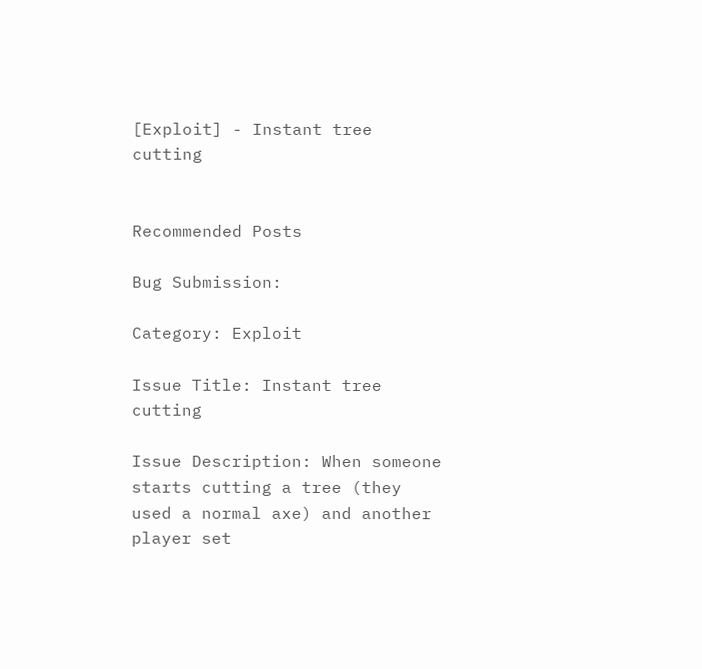[Exploit] - Instant tree cutting


Recommended Posts

Bug Submission:

Category: Exploit

Issue Title: Instant tree cutting

Issue Description: When someone starts cutting a tree (they used a normal axe) and another player set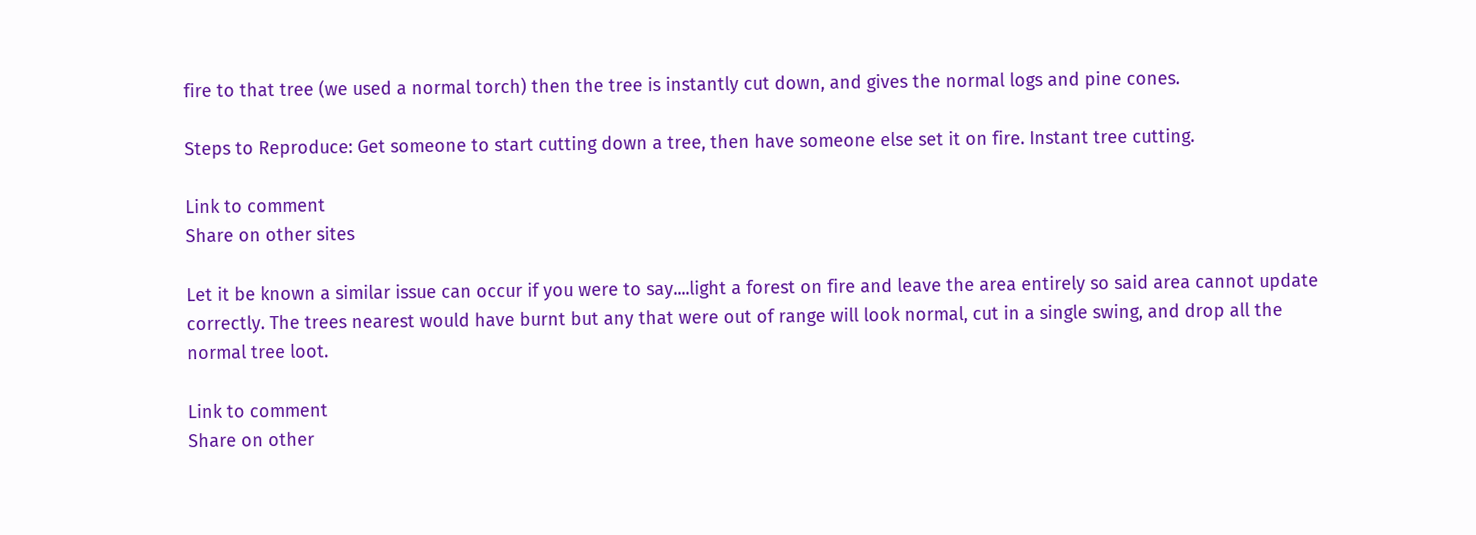fire to that tree (we used a normal torch) then the tree is instantly cut down, and gives the normal logs and pine cones.

Steps to Reproduce: Get someone to start cutting down a tree, then have someone else set it on fire. Instant tree cutting.

Link to comment
Share on other sites

Let it be known a similar issue can occur if you were to say....light a forest on fire and leave the area entirely so said area cannot update correctly. The trees nearest would have burnt but any that were out of range will look normal, cut in a single swing, and drop all the normal tree loot.

Link to comment
Share on other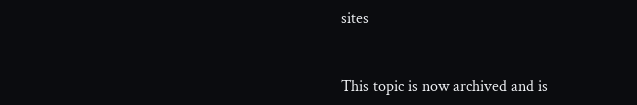sites


This topic is now archived and is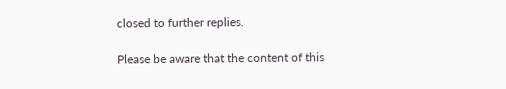closed to further replies.

Please be aware that the content of this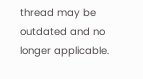thread may be outdated and no longer applicable.